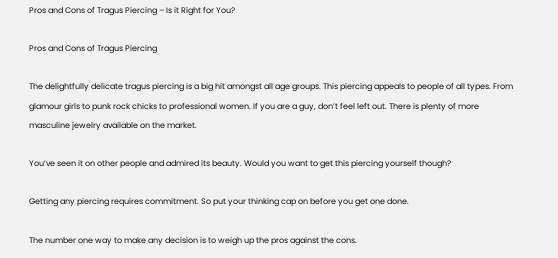Pros and Cons of Tragus Piercing – Is it Right for You?

Pros and Cons of Tragus Piercing

The delightfully delicate tragus piercing is a big hit amongst all age groups. This piercing appeals to people of all types. From glamour girls to punk rock chicks to professional women. If you are a guy, don’t feel left out. There is plenty of more masculine jewelry available on the market.

You’ve seen it on other people and admired its beauty. Would you want to get this piercing yourself though?

Getting any piercing requires commitment. So put your thinking cap on before you get one done.

The number one way to make any decision is to weigh up the pros against the cons.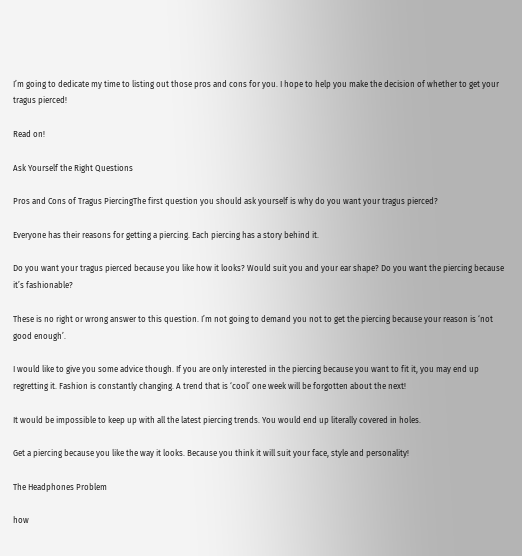I’m going to dedicate my time to listing out those pros and cons for you. I hope to help you make the decision of whether to get your tragus pierced!

Read on!

Ask Yourself the Right Questions

Pros and Cons of Tragus PiercingThe first question you should ask yourself is why do you want your tragus pierced?

Everyone has their reasons for getting a piercing. Each piercing has a story behind it.

Do you want your tragus pierced because you like how it looks? Would suit you and your ear shape? Do you want the piercing because it’s fashionable?

These is no right or wrong answer to this question. I’m not going to demand you not to get the piercing because your reason is ‘not good enough’.

I would like to give you some advice though. If you are only interested in the piercing because you want to fit it, you may end up regretting it. Fashion is constantly changing. A trend that is ‘cool’ one week will be forgotten about the next!

It would be impossible to keep up with all the latest piercing trends. You would end up literally covered in holes.

Get a piercing because you like the way it looks. Because you think it will suit your face, style and personality!

The Headphones Problem

how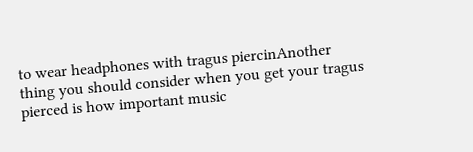to wear headphones with tragus piercinAnother thing you should consider when you get your tragus pierced is how important music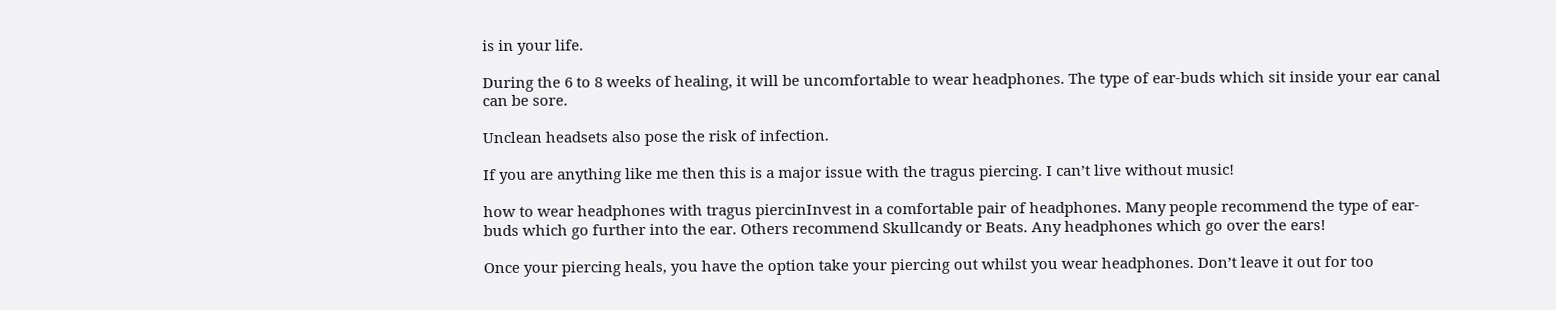is in your life.

During the 6 to 8 weeks of healing, it will be uncomfortable to wear headphones. The type of ear-buds which sit inside your ear canal can be sore.

Unclean headsets also pose the risk of infection.

If you are anything like me then this is a major issue with the tragus piercing. I can’t live without music!

how to wear headphones with tragus piercinInvest in a comfortable pair of headphones. Many people recommend the type of ear-buds which go further into the ear. Others recommend Skullcandy or Beats. Any headphones which go over the ears!

Once your piercing heals, you have the option take your piercing out whilst you wear headphones. Don’t leave it out for too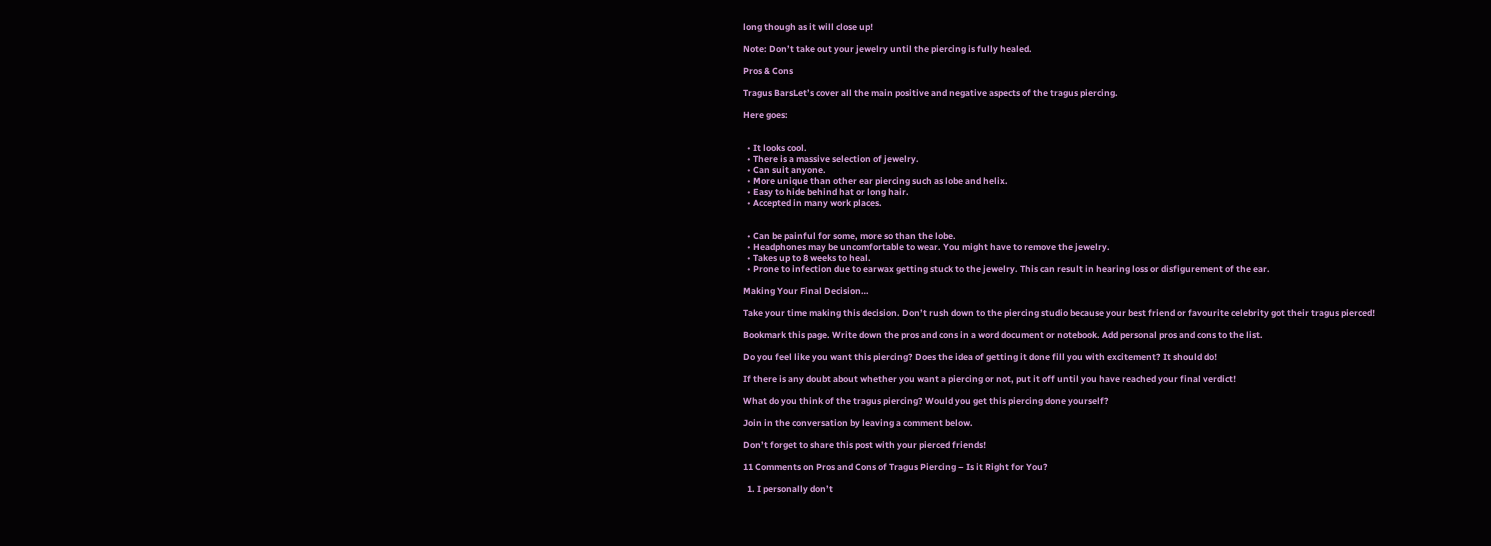long though as it will close up!

Note: Don’t take out your jewelry until the piercing is fully healed.

Pros & Cons

Tragus BarsLet’s cover all the main positive and negative aspects of the tragus piercing.

Here goes:


  • It looks cool.
  • There is a massive selection of jewelry.
  • Can suit anyone.
  • More unique than other ear piercing such as lobe and helix.
  • Easy to hide behind hat or long hair.
  • Accepted in many work places.


  • Can be painful for some, more so than the lobe.
  • Headphones may be uncomfortable to wear. You might have to remove the jewelry.
  • Takes up to 8 weeks to heal.
  • Prone to infection due to earwax getting stuck to the jewelry. This can result in hearing loss or disfigurement of the ear.

Making Your Final Decision…

Take your time making this decision. Don’t rush down to the piercing studio because your best friend or favourite celebrity got their tragus pierced!

Bookmark this page. Write down the pros and cons in a word document or notebook. Add personal pros and cons to the list.

Do you feel like you want this piercing? Does the idea of getting it done fill you with excitement? It should do!

If there is any doubt about whether you want a piercing or not, put it off until you have reached your final verdict!

What do you think of the tragus piercing? Would you get this piercing done yourself?

Join in the conversation by leaving a comment below.

Don’t forget to share this post with your pierced friends!

11 Comments on Pros and Cons of Tragus Piercing – Is it Right for You?

  1. I personally don’t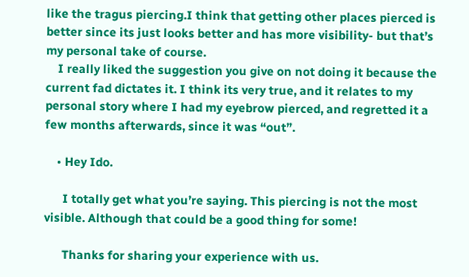like the tragus piercing.I think that getting other places pierced is better since its just looks better and has more visibility- but that’s my personal take of course.
    I really liked the suggestion you give on not doing it because the current fad dictates it. I think its very true, and it relates to my personal story where I had my eyebrow pierced, and regretted it a few months afterwards, since it was “out”.

    • Hey Ido.

      I totally get what you’re saying. This piercing is not the most visible. Although that could be a good thing for some!

      Thanks for sharing your experience with us.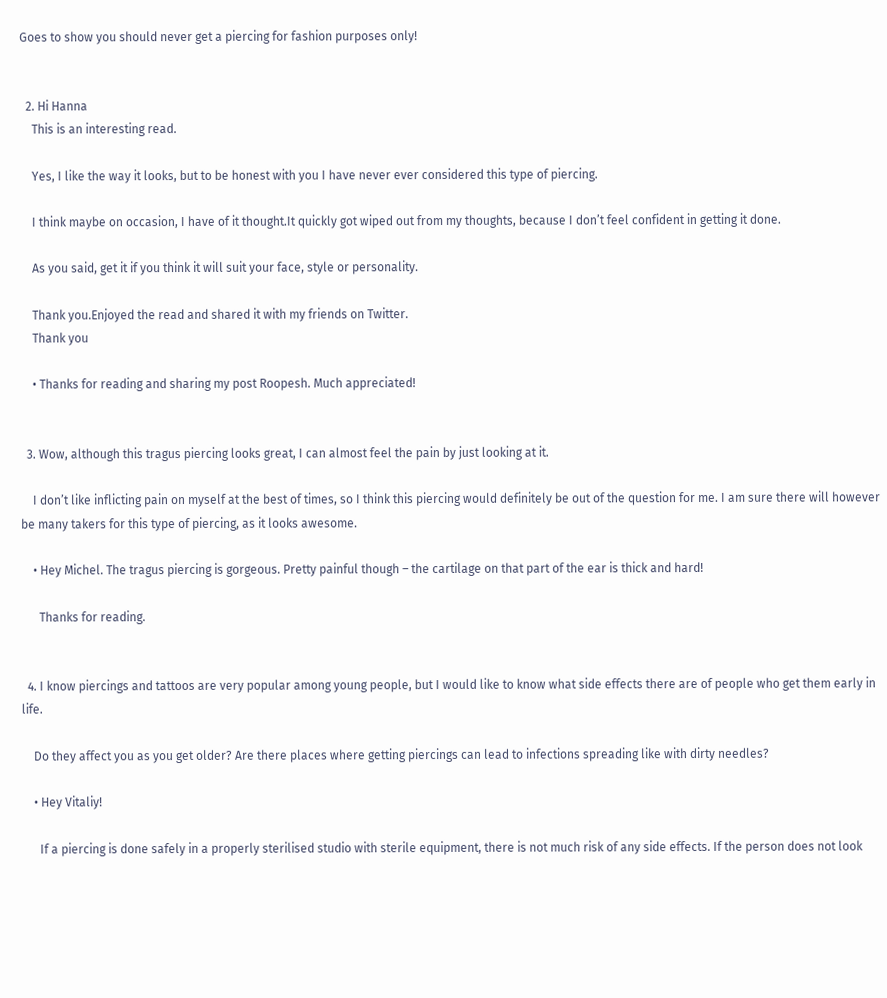Goes to show you should never get a piercing for fashion purposes only!


  2. Hi Hanna
    This is an interesting read.

    Yes, I like the way it looks, but to be honest with you I have never ever considered this type of piercing.

    I think maybe on occasion, I have of it thought.It quickly got wiped out from my thoughts, because I don’t feel confident in getting it done.

    As you said, get it if you think it will suit your face, style or personality.

    Thank you.Enjoyed the read and shared it with my friends on Twitter.
    Thank you

    • Thanks for reading and sharing my post Roopesh. Much appreciated!


  3. Wow, although this tragus piercing looks great, I can almost feel the pain by just looking at it.

    I don’t like inflicting pain on myself at the best of times, so I think this piercing would definitely be out of the question for me. I am sure there will however be many takers for this type of piercing, as it looks awesome.

    • Hey Michel. The tragus piercing is gorgeous. Pretty painful though – the cartilage on that part of the ear is thick and hard!

      Thanks for reading.


  4. I know piercings and tattoos are very popular among young people, but I would like to know what side effects there are of people who get them early in life.

    Do they affect you as you get older? Are there places where getting piercings can lead to infections spreading like with dirty needles?

    • Hey Vitaliy!

      If a piercing is done safely in a properly sterilised studio with sterile equipment, there is not much risk of any side effects. If the person does not look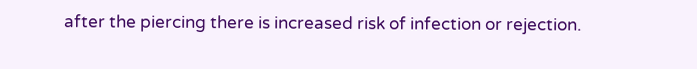after the piercing there is increased risk of infection or rejection.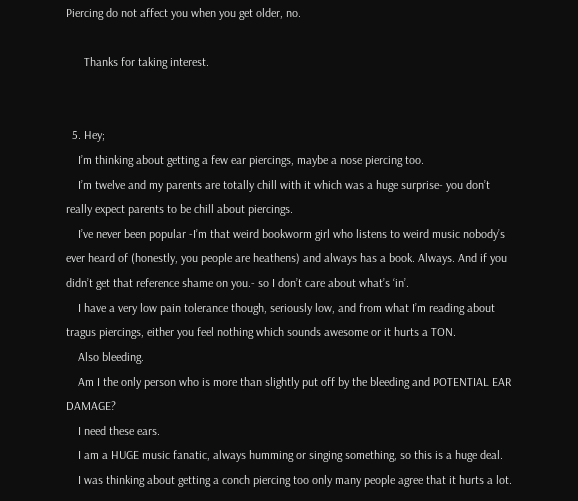Piercing do not affect you when you get older, no.

      Thanks for taking interest.


  5. Hey;
    I’m thinking about getting a few ear piercings, maybe a nose piercing too.
    I’m twelve and my parents are totally chill with it which was a huge surprise- you don’t really expect parents to be chill about piercings.
    I’ve never been popular -I’m that weird bookworm girl who listens to weird music nobody’s ever heard of (honestly, you people are heathens) and always has a book. Always. And if you didn’t get that reference shame on you.- so I don’t care about what’s ‘in’.
    I have a very low pain tolerance though, seriously low, and from what I’m reading about tragus piercings, either you feel nothing which sounds awesome or it hurts a TON.
    Also bleeding.
    Am I the only person who is more than slightly put off by the bleeding and POTENTIAL EAR DAMAGE?
    I need these ears.
    I am a HUGE music fanatic, always humming or singing something, so this is a huge deal.
    I was thinking about getting a conch piercing too only many people agree that it hurts a lot.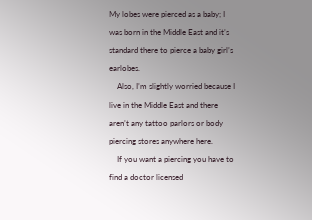My lobes were pierced as a baby; I was born in the Middle East and it’s standard there to pierce a baby girl’s earlobes.
    Also, I’m slightly worried because I live in the Middle East and there aren’t any tattoo parlors or body piercing stores anywhere here.
    If you want a piercing you have to find a doctor licensed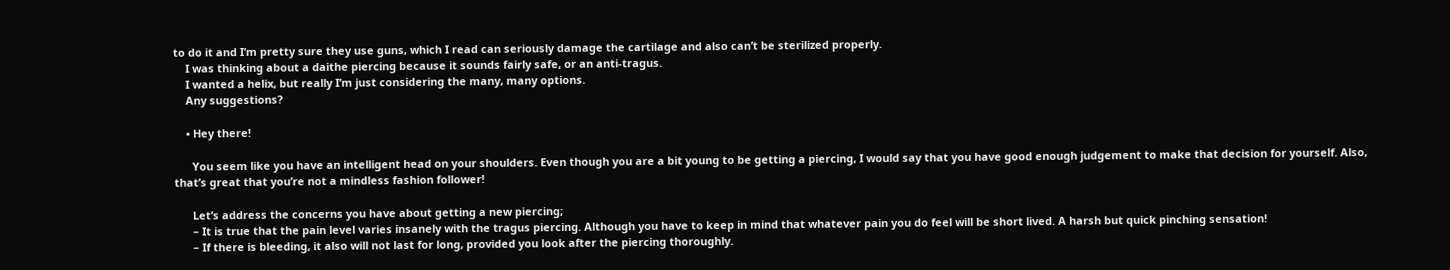to do it and I’m pretty sure they use guns, which I read can seriously damage the cartilage and also can’t be sterilized properly.
    I was thinking about a daithe piercing because it sounds fairly safe, or an anti-tragus.
    I wanted a helix, but really I’m just considering the many, many options.
    Any suggestions?

    • Hey there!

      You seem like you have an intelligent head on your shoulders. Even though you are a bit young to be getting a piercing, I would say that you have good enough judgement to make that decision for yourself. Also, that’s great that you’re not a mindless fashion follower!

      Let’s address the concerns you have about getting a new piercing;
      – It is true that the pain level varies insanely with the tragus piercing. Although you have to keep in mind that whatever pain you do feel will be short lived. A harsh but quick pinching sensation!
      – If there is bleeding, it also will not last for long, provided you look after the piercing thoroughly.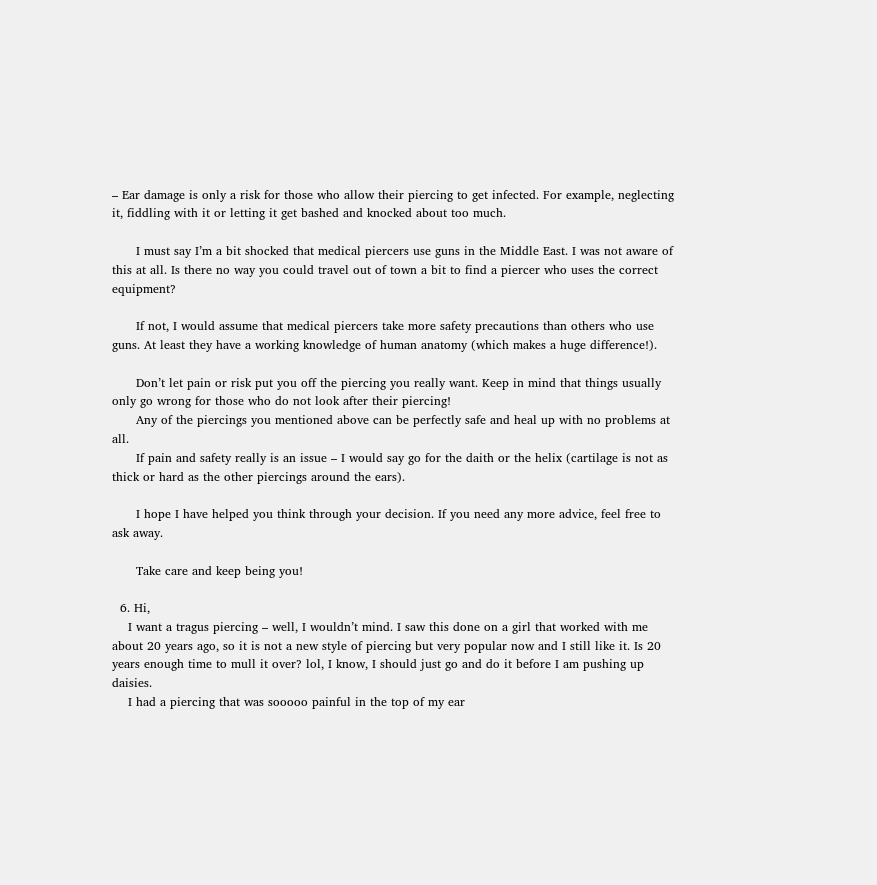– Ear damage is only a risk for those who allow their piercing to get infected. For example, neglecting it, fiddling with it or letting it get bashed and knocked about too much.

      I must say I’m a bit shocked that medical piercers use guns in the Middle East. I was not aware of this at all. Is there no way you could travel out of town a bit to find a piercer who uses the correct equipment?

      If not, I would assume that medical piercers take more safety precautions than others who use guns. At least they have a working knowledge of human anatomy (which makes a huge difference!).

      Don’t let pain or risk put you off the piercing you really want. Keep in mind that things usually only go wrong for those who do not look after their piercing!
      Any of the piercings you mentioned above can be perfectly safe and heal up with no problems at all.
      If pain and safety really is an issue – I would say go for the daith or the helix (cartilage is not as thick or hard as the other piercings around the ears).

      I hope I have helped you think through your decision. If you need any more advice, feel free to ask away.

      Take care and keep being you!

  6. Hi,
    I want a tragus piercing – well, I wouldn’t mind. I saw this done on a girl that worked with me about 20 years ago, so it is not a new style of piercing but very popular now and I still like it. Is 20 years enough time to mull it over? lol, I know, I should just go and do it before I am pushing up daisies.
    I had a piercing that was sooooo painful in the top of my ear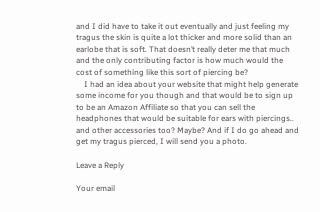and I did have to take it out eventually and just feeling my tragus the skin is quite a lot thicker and more solid than an earlobe that is soft. That doesn’t really deter me that much and the only contributing factor is how much would the cost of something like this sort of piercing be?
    I had an idea about your website that might help generate some income for you though and that would be to sign up to be an Amazon Affiliate so that you can sell the headphones that would be suitable for ears with piercings.. and other accessories too? Maybe? And if I do go ahead and get my tragus pierced, I will send you a photo.

Leave a Reply

Your email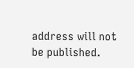address will not be published.